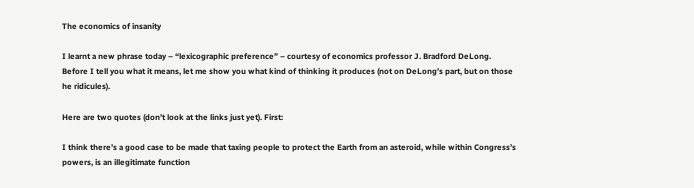The economics of insanity

I learnt a new phrase today – “lexicographic preference” – courtesy of economics professor J. Bradford DeLong. Before I tell you what it means, let me show you what kind of thinking it produces (not on DeLong’s part, but on those he ridicules).

Here are two quotes (don’t look at the links just yet). First:

I think there’s a good case to be made that taxing people to protect the Earth from an asteroid, while within Congress’s powers, is an illegitimate function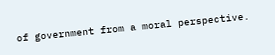of government from a moral perspective.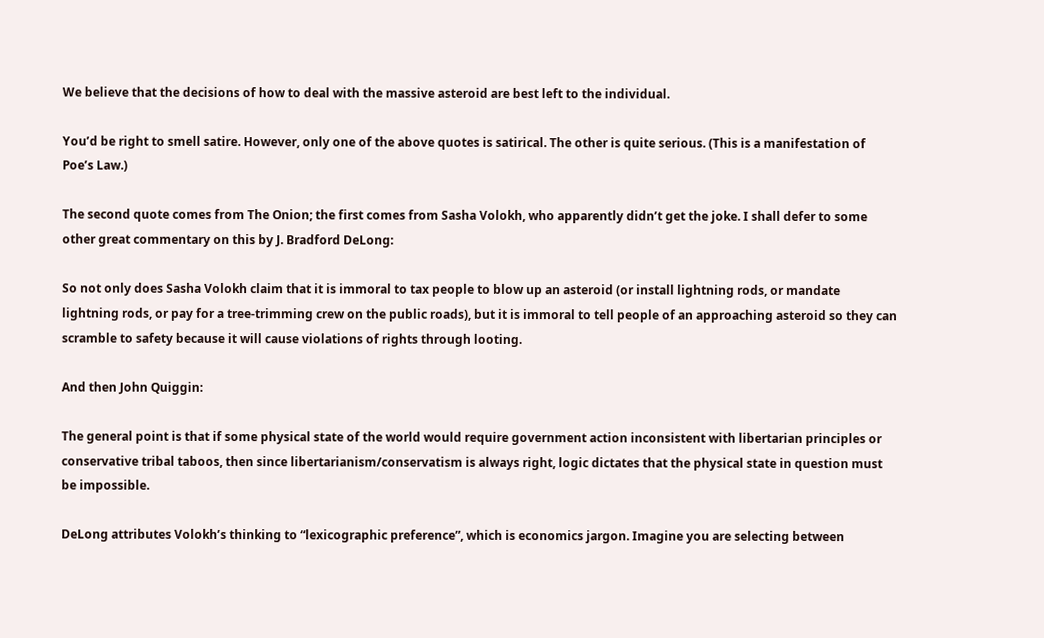We believe that the decisions of how to deal with the massive asteroid are best left to the individual.

You’d be right to smell satire. However, only one of the above quotes is satirical. The other is quite serious. (This is a manifestation of Poe’s Law.)

The second quote comes from The Onion; the first comes from Sasha Volokh, who apparently didn’t get the joke. I shall defer to some other great commentary on this by J. Bradford DeLong:

So not only does Sasha Volokh claim that it is immoral to tax people to blow up an asteroid (or install lightning rods, or mandate lightning rods, or pay for a tree-trimming crew on the public roads), but it is immoral to tell people of an approaching asteroid so they can scramble to safety because it will cause violations of rights through looting.

And then John Quiggin:

The general point is that if some physical state of the world would require government action inconsistent with libertarian principles or conservative tribal taboos, then since libertarianism/conservatism is always right, logic dictates that the physical state in question must be impossible.

DeLong attributes Volokh’s thinking to “lexicographic preference”, which is economics jargon. Imagine you are selecting between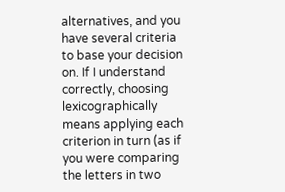alternatives, and you have several criteria to base your decision on. If I understand correctly, choosing lexicographically means applying each criterion in turn (as if you were comparing the letters in two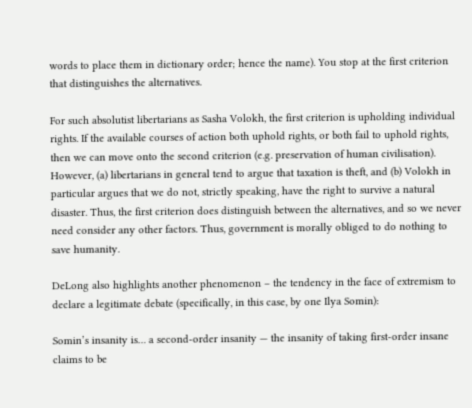words to place them in dictionary order; hence the name). You stop at the first criterion that distinguishes the alternatives.

For such absolutist libertarians as Sasha Volokh, the first criterion is upholding individual rights. If the available courses of action both uphold rights, or both fail to uphold rights, then we can move onto the second criterion (e.g. preservation of human civilisation). However, (a) libertarians in general tend to argue that taxation is theft, and (b) Volokh in particular argues that we do not, strictly speaking, have the right to survive a natural disaster. Thus, the first criterion does distinguish between the alternatives, and so we never need consider any other factors. Thus, government is morally obliged to do nothing to save humanity.

DeLong also highlights another phenomenon – the tendency in the face of extremism to declare a legitimate debate (specifically, in this case, by one Ilya Somin):

Somin’s insanity is… a second-order insanity — the insanity of taking first-order insane claims to be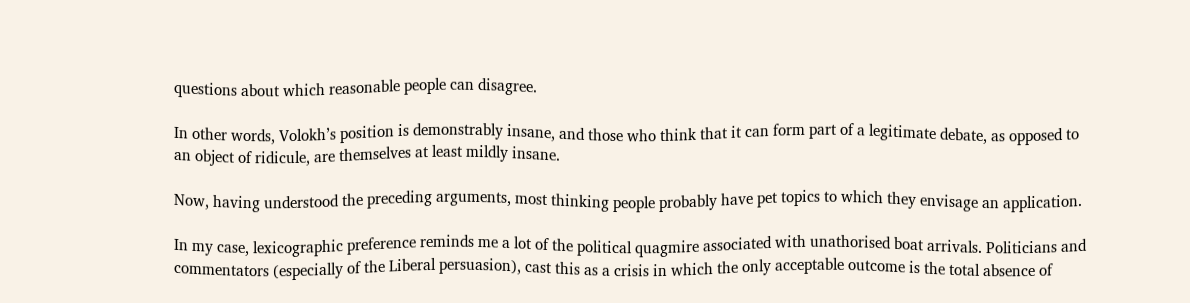questions about which reasonable people can disagree.

In other words, Volokh’s position is demonstrably insane, and those who think that it can form part of a legitimate debate, as opposed to an object of ridicule, are themselves at least mildly insane.

Now, having understood the preceding arguments, most thinking people probably have pet topics to which they envisage an application.

In my case, lexicographic preference reminds me a lot of the political quagmire associated with unathorised boat arrivals. Politicians and commentators (especially of the Liberal persuasion), cast this as a crisis in which the only acceptable outcome is the total absence of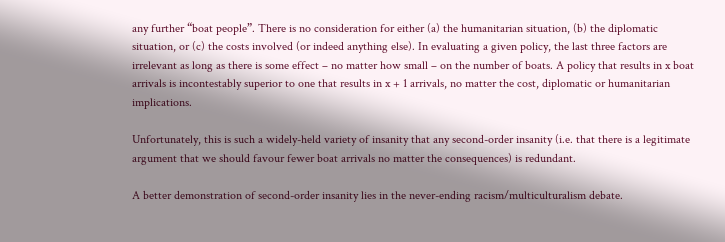any further “boat people”. There is no consideration for either (a) the humanitarian situation, (b) the diplomatic situation, or (c) the costs involved (or indeed anything else). In evaluating a given policy, the last three factors are irrelevant as long as there is some effect – no matter how small – on the number of boats. A policy that results in x boat arrivals is incontestably superior to one that results in x + 1 arrivals, no matter the cost, diplomatic or humanitarian implications.

Unfortunately, this is such a widely-held variety of insanity that any second-order insanity (i.e. that there is a legitimate argument that we should favour fewer boat arrivals no matter the consequences) is redundant.

A better demonstration of second-order insanity lies in the never-ending racism/multiculturalism debate.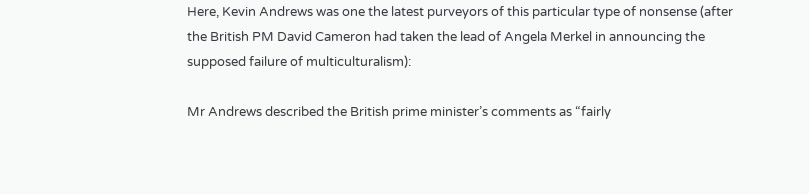Here, Kevin Andrews was one the latest purveyors of this particular type of nonsense (after the British PM David Cameron had taken the lead of Angela Merkel in announcing the supposed failure of multiculturalism):

Mr Andrews described the British prime minister’s comments as “fairly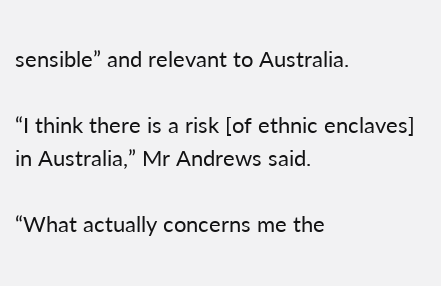sensible” and relevant to Australia.

“I think there is a risk [of ethnic enclaves] in Australia,” Mr Andrews said.

“What actually concerns me the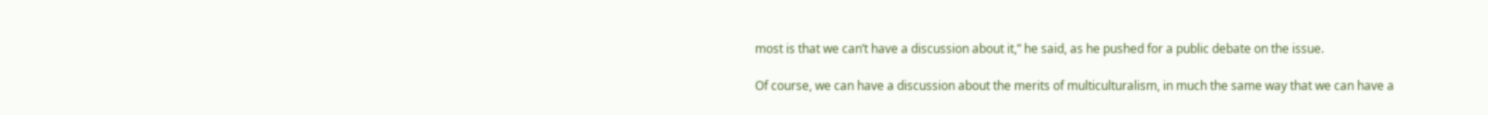most is that we can’t have a discussion about it,” he said, as he pushed for a public debate on the issue.

Of course, we can have a discussion about the merits of multiculturalism, in much the same way that we can have a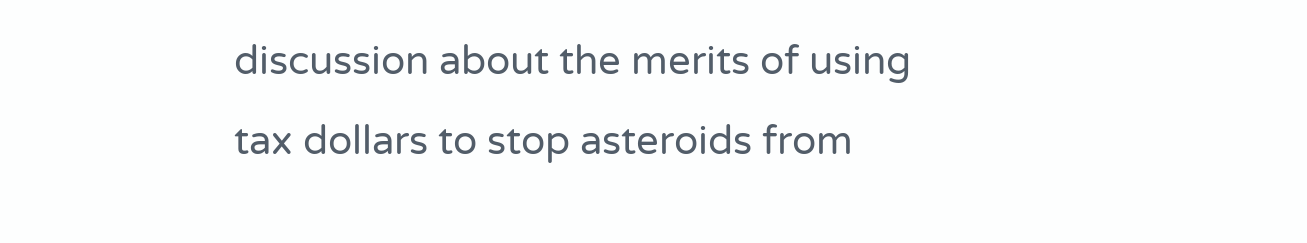discussion about the merits of using tax dollars to stop asteroids from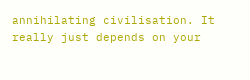annihilating civilisation. It really just depends on your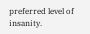preferred level of insanity.